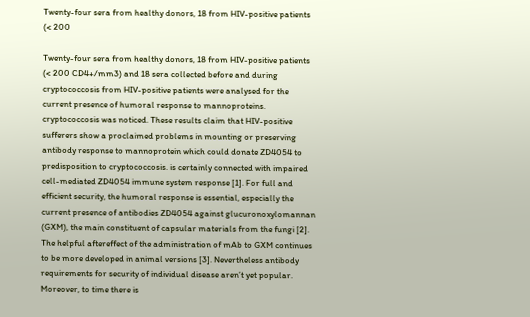Twenty-four sera from healthy donors, 18 from HIV-positive patients (< 200

Twenty-four sera from healthy donors, 18 from HIV-positive patients (< 200 CD4+/mm3) and 18 sera collected before and during cryptococcosis from HIV-positive patients were analysed for the current presence of humoral response to mannoproteins. cryptococcosis was noticed. These results claim that HIV-positive sufferers show a proclaimed problems in mounting or preserving antibody response to mannoprotein which could donate ZD4054 to predisposition to cryptococcosis. is certainly connected with impaired cell-mediated ZD4054 immune system response [1]. For full and efficient security, the humoral response is essential, especially the current presence of antibodies ZD4054 against glucuronoxylomannan (GXM), the main constituent of capsular materials from the fungi [2]. The helpful aftereffect of the administration of mAb to GXM continues to be more developed in animal versions [3]. Nevertheless antibody requirements for security of individual disease aren’t yet popular. Moreover, to time there is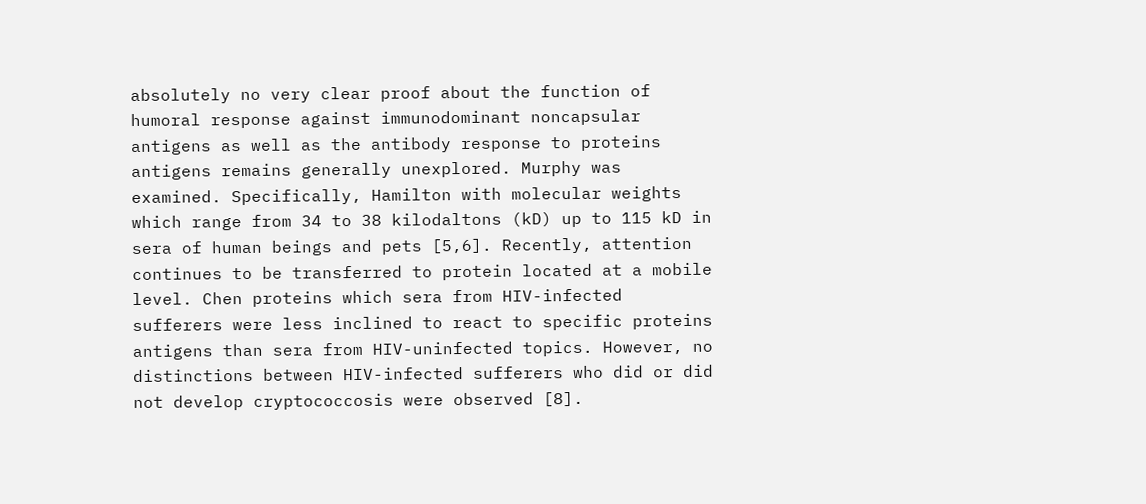absolutely no very clear proof about the function of humoral response against immunodominant noncapsular antigens as well as the antibody response to proteins antigens remains generally unexplored. Murphy was examined. Specifically, Hamilton with molecular weights which range from 34 to 38 kilodaltons (kD) up to 115 kD in sera of human beings and pets [5,6]. Recently, attention continues to be transferred to protein located at a mobile level. Chen proteins which sera from HIV-infected sufferers were less inclined to react to specific proteins antigens than sera from HIV-uninfected topics. However, no distinctions between HIV-infected sufferers who did or did not develop cryptococcosis were observed [8].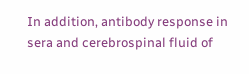In addition, antibody response in sera and cerebrospinal fluid of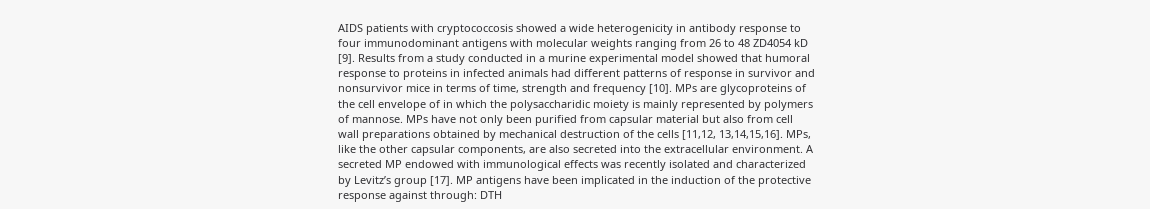AIDS patients with cryptococcosis showed a wide heterogenicity in antibody response to four immunodominant antigens with molecular weights ranging from 26 to 48 ZD4054 kD [9]. Results from a study conducted in a murine experimental model showed that humoral response to proteins in infected animals had different patterns of response in survivor and nonsurvivor mice in terms of time, strength and frequency [10]. MPs are glycoproteins of the cell envelope of in which the polysaccharidic moiety is mainly represented by polymers of mannose. MPs have not only been purified from capsular material but also from cell wall preparations obtained by mechanical destruction of the cells [11,12, 13,14,15,16]. MPs, like the other capsular components, are also secreted into the extracellular environment. A secreted MP endowed with immunological effects was recently isolated and characterized by Levitz’s group [17]. MP antigens have been implicated in the induction of the protective response against through: DTH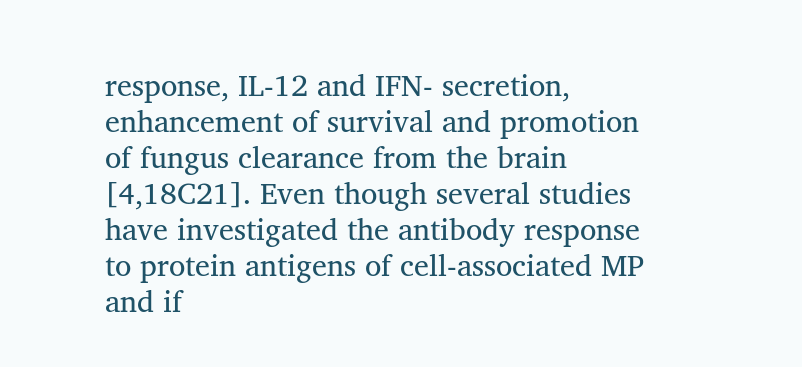response, IL-12 and IFN- secretion, enhancement of survival and promotion of fungus clearance from the brain [4,18C21]. Even though several studies have investigated the antibody response to protein antigens of cell-associated MP and if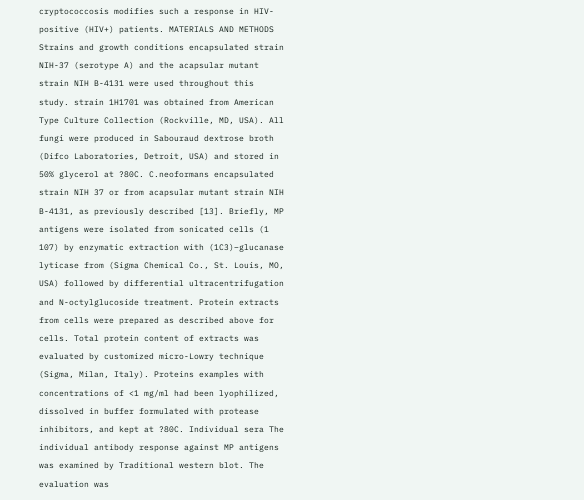cryptococcosis modifies such a response in HIV-positive (HIV+) patients. MATERIALS AND METHODS Strains and growth conditions encapsulated strain NIH-37 (serotype A) and the acapsular mutant strain NIH B-4131 were used throughout this study. strain 1H1701 was obtained from American Type Culture Collection (Rockville, MD, USA). All fungi were produced in Sabouraud dextrose broth (Difco Laboratories, Detroit, USA) and stored in 50% glycerol at ?80C. C.neoformans encapsulated strain NIH 37 or from acapsular mutant strain NIH B-4131, as previously described [13]. Briefly, MP antigens were isolated from sonicated cells (1 107) by enzymatic extraction with (1C3)–glucanase lyticase from (Sigma Chemical Co., St. Louis, MO, USA) followed by differential ultracentrifugation and N-octylglucoside treatment. Protein extracts from cells were prepared as described above for cells. Total protein content of extracts was evaluated by customized micro-Lowry technique (Sigma, Milan, Italy). Proteins examples with concentrations of <1 mg/ml had been lyophilized, dissolved in buffer formulated with protease inhibitors, and kept at ?80C. Individual sera The individual antibody response against MP antigens was examined by Traditional western blot. The evaluation was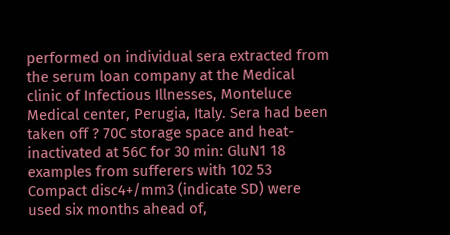performed on individual sera extracted from the serum loan company at the Medical clinic of Infectious Illnesses, Monteluce Medical center, Perugia, Italy. Sera had been taken off ? 70C storage space and heat-inactivated at 56C for 30 min: GluN1 18 examples from sufferers with 102 53 Compact disc4+/mm3 (indicate SD) were used six months ahead of,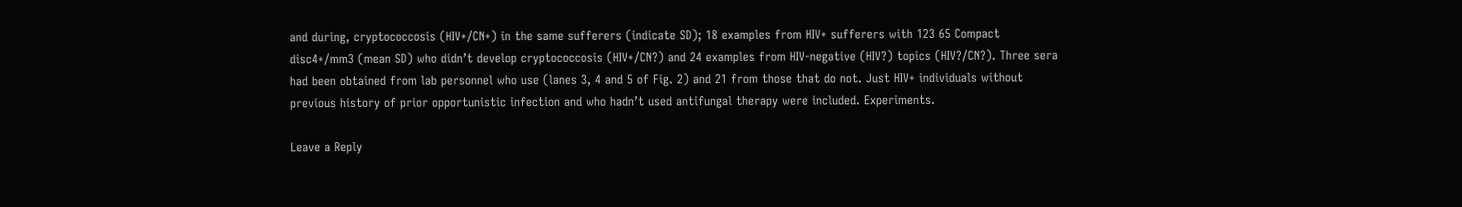and during, cryptococcosis (HIV+/CN+) in the same sufferers (indicate SD); 18 examples from HIV+ sufferers with 123 65 Compact disc4+/mm3 (mean SD) who didn’t develop cryptococcosis (HIV+/CN?) and 24 examples from HIV-negative (HIV?) topics (HIV?/CN?). Three sera had been obtained from lab personnel who use (lanes 3, 4 and 5 of Fig. 2) and 21 from those that do not. Just HIV+ individuals without previous history of prior opportunistic infection and who hadn’t used antifungal therapy were included. Experiments.

Leave a Reply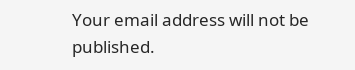Your email address will not be published.